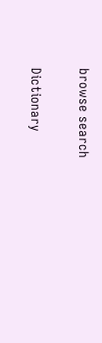browse search

Dictionary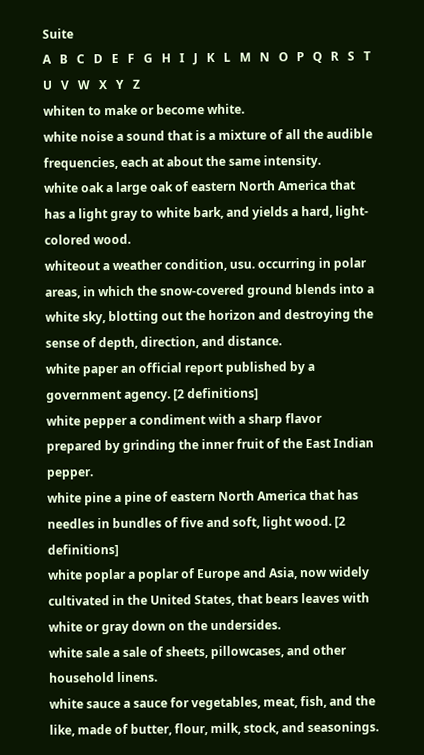Suite
A   B   C   D   E   F   G   H   I   J   K   L   M   N   O   P   Q   R   S   T   U   V   W   X   Y   Z
whiten to make or become white.
white noise a sound that is a mixture of all the audible frequencies, each at about the same intensity.
white oak a large oak of eastern North America that has a light gray to white bark, and yields a hard, light-colored wood.
whiteout a weather condition, usu. occurring in polar areas, in which the snow-covered ground blends into a white sky, blotting out the horizon and destroying the sense of depth, direction, and distance.
white paper an official report published by a government agency. [2 definitions]
white pepper a condiment with a sharp flavor prepared by grinding the inner fruit of the East Indian pepper.
white pine a pine of eastern North America that has needles in bundles of five and soft, light wood. [2 definitions]
white poplar a poplar of Europe and Asia, now widely cultivated in the United States, that bears leaves with white or gray down on the undersides.
white sale a sale of sheets, pillowcases, and other household linens.
white sauce a sauce for vegetables, meat, fish, and the like, made of butter, flour, milk, stock, and seasonings.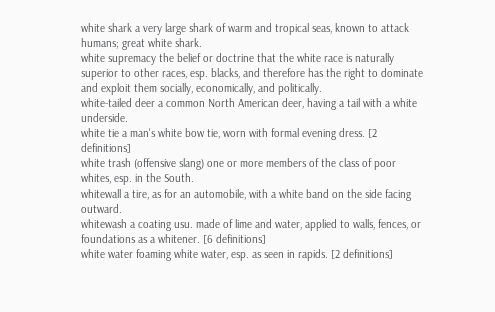white shark a very large shark of warm and tropical seas, known to attack humans; great white shark.
white supremacy the belief or doctrine that the white race is naturally superior to other races, esp. blacks, and therefore has the right to dominate and exploit them socially, economically, and politically.
white-tailed deer a common North American deer, having a tail with a white underside.
white tie a man's white bow tie, worn with formal evening dress. [2 definitions]
white trash (offensive slang) one or more members of the class of poor whites, esp. in the South.
whitewall a tire, as for an automobile, with a white band on the side facing outward.
whitewash a coating usu. made of lime and water, applied to walls, fences, or foundations as a whitener. [6 definitions]
white water foaming white water, esp. as seen in rapids. [2 definitions]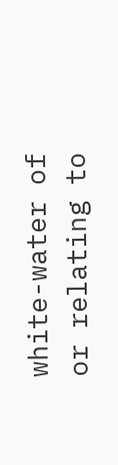white-water of or relating to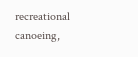recreational canoeing,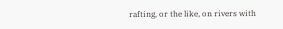rafting, or the like, on rivers with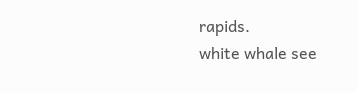rapids.
white whale see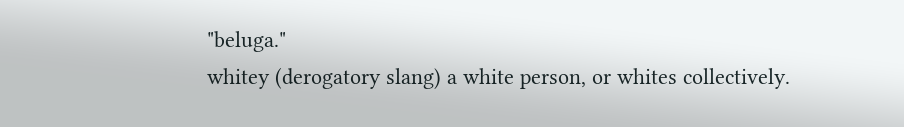"beluga."
whitey (derogatory slang) a white person, or whites collectively.